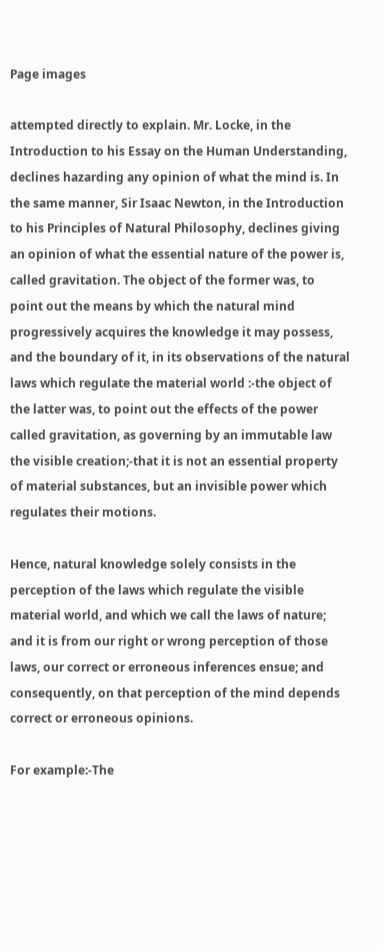Page images

attempted directly to explain. Mr. Locke, in the Introduction to his Essay on the Human Understanding, declines hazarding any opinion of what the mind is. In the same manner, Sir Isaac Newton, in the Introduction to his Principles of Natural Philosophy, declines giving an opinion of what the essential nature of the power is, called gravitation. The object of the former was, to point out the means by which the natural mind progressively acquires the knowledge it may possess, and the boundary of it, in its observations of the natural laws which regulate the material world :-the object of the latter was, to point out the effects of the power called gravitation, as governing by an immutable law the visible creation;-that it is not an essential property of material substances, but an invisible power which regulates their motions.

Hence, natural knowledge solely consists in the perception of the laws which regulate the visible material world, and which we call the laws of nature; and it is from our right or wrong perception of those laws, our correct or erroneous inferences ensue; and consequently, on that perception of the mind depends correct or erroneous opinions.

For example:-The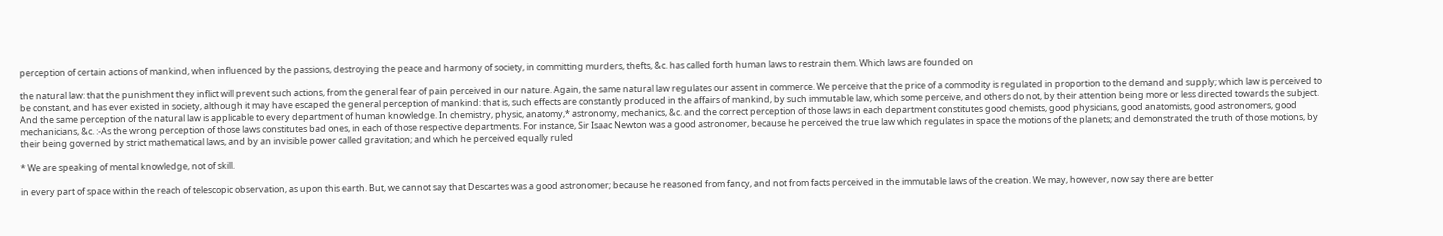perception of certain actions of mankind, when influenced by the passions, destroying the peace and harmony of society, in committing murders, thefts, &c. has called forth human laws to restrain them. Which laws are founded on

the natural law: that the punishment they inflict will prevent such actions, from the general fear of pain perceived in our nature. Again, the same natural law regulates our assent in commerce. We perceive that the price of a commodity is regulated in proportion to the demand and supply; which law is perceived to be constant, and has ever existed in society, although it may have escaped the general perception of mankind: that is, such effects are constantly produced in the affairs of mankind, by such immutable law, which some perceive, and others do not, by their attention being more or less directed towards the subject. And the same perception of the natural law is applicable to every department of human knowledge. In chemistry, physic, anatomy,* astronomy, mechanics, &c. and the correct perception of those laws in each department constitutes good chemists, good physicians, good anatomists, good astronomers, good mechanicians, &c. :-As the wrong perception of those laws constitutes bad ones, in each of those respective departments. For instance, Sir Isaac Newton was a good astronomer, because he perceived the true law which regulates in space the motions of the planets; and demonstrated the truth of those motions, by their being governed by strict mathematical laws, and by an invisible power called gravitation; and which he perceived equally ruled

* We are speaking of mental knowledge, not of skill.

in every part of space within the reach of telescopic observation, as upon this earth. But, we cannot say that Descartes was a good astronomer; because he reasoned from fancy, and not from facts perceived in the immutable laws of the creation. We may, however, now say there are better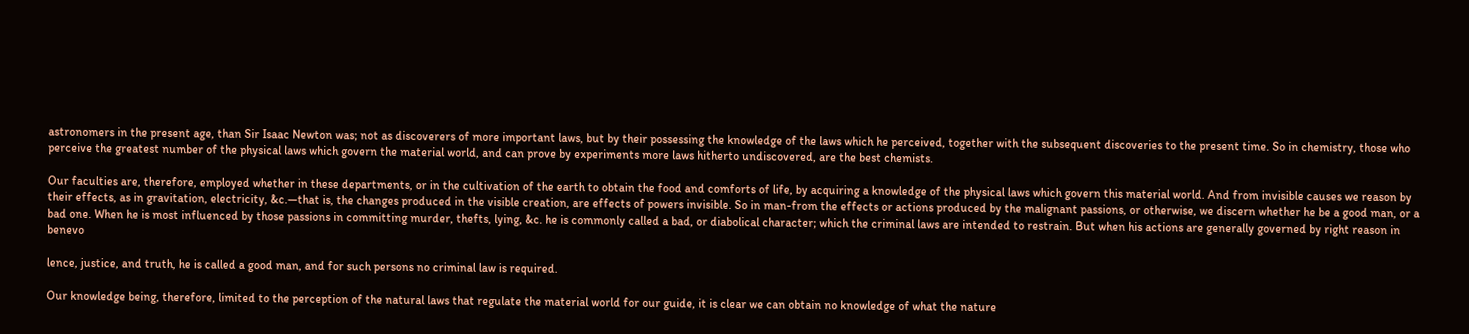astronomers in the present age, than Sir Isaac Newton was; not as discoverers of more important laws, but by their possessing the knowledge of the laws which he perceived, together with the subsequent discoveries to the present time. So in chemistry, those who perceive the greatest number of the physical laws which govern the material world, and can prove by experiments more laws hitherto undiscovered, are the best chemists.

Our faculties are, therefore, employed whether in these departments, or in the cultivation of the earth to obtain the food and comforts of life, by acquiring a knowledge of the physical laws which govern this material world. And from invisible causes we reason by their effects, as in gravitation, electricity, &c.—that is, the changes produced in the visible creation, are effects of powers invisible. So in man-from the effects or actions produced by the malignant passions, or otherwise, we discern whether he be a good man, or a bad one. When he is most influenced by those passions in committing murder, thefts, lying, &c. he is commonly called a bad, or diabolical character; which the criminal laws are intended to restrain. But when his actions are generally governed by right reason in benevo

lence, justice, and truth, he is called a good man, and for such persons no criminal law is required.

Our knowledge being, therefore, limited to the perception of the natural laws that regulate the material world for our guide, it is clear we can obtain no knowledge of what the nature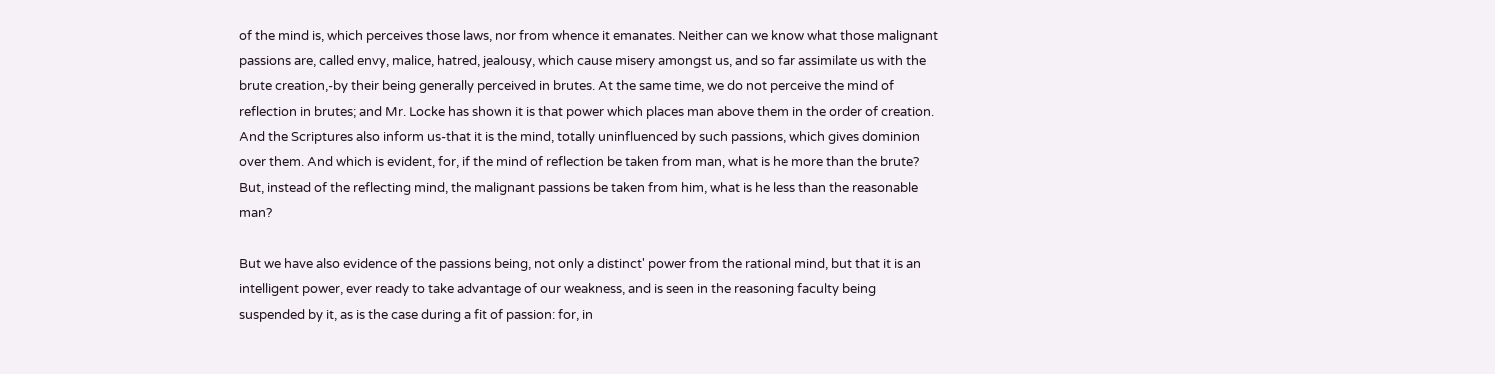of the mind is, which perceives those laws, nor from whence it emanates. Neither can we know what those malignant passions are, called envy, malice, hatred, jealousy, which cause misery amongst us, and so far assimilate us with the brute creation,-by their being generally perceived in brutes. At the same time, we do not perceive the mind of reflection in brutes; and Mr. Locke has shown it is that power which places man above them in the order of creation. And the Scriptures also inform us-that it is the mind, totally uninfluenced by such passions, which gives dominion over them. And which is evident, for, if the mind of reflection be taken from man, what is he more than the brute? But, instead of the reflecting mind, the malignant passions be taken from him, what is he less than the reasonable man?

But we have also evidence of the passions being, not only a distinct' power from the rational mind, but that it is an intelligent power, ever ready to take advantage of our weakness, and is seen in the reasoning faculty being suspended by it, as is the case during a fit of passion: for, in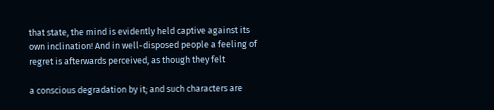that state, the mind is evidently held captive against its own inclination! And in well-disposed people a feeling of regret is afterwards perceived, as though they felt

a conscious degradation by it; and such characters are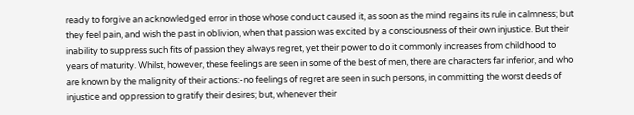ready to forgive an acknowledged error in those whose conduct caused it, as soon as the mind regains its rule in calmness; but they feel pain, and wish the past in oblivion, when that passion was excited by a consciousness of their own injustice. But their inability to suppress such fits of passion they always regret, yet their power to do it commonly increases from childhood to years of maturity. Whilst, however, these feelings are seen in some of the best of men, there are characters far inferior, and who are known by the malignity of their actions:-no feelings of regret are seen in such persons, in committing the worst deeds of injustice and oppression to gratify their desires; but, whenever their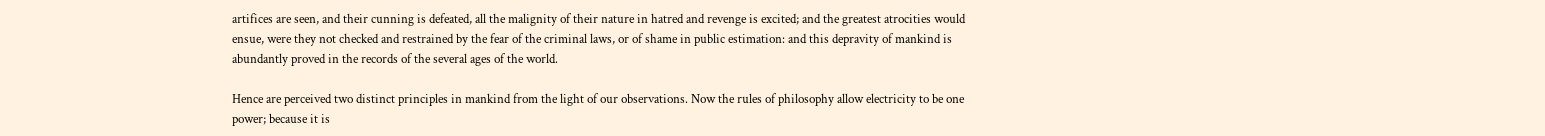artifices are seen, and their cunning is defeated, all the malignity of their nature in hatred and revenge is excited; and the greatest atrocities would ensue, were they not checked and restrained by the fear of the criminal laws, or of shame in public estimation: and this depravity of mankind is abundantly proved in the records of the several ages of the world.

Hence are perceived two distinct principles in mankind from the light of our observations. Now the rules of philosophy allow electricity to be one power; because it is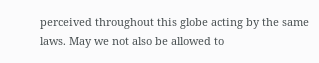perceived throughout this globe acting by the same laws. May we not also be allowed to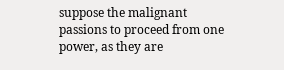suppose the malignant passions to proceed from one power, as they are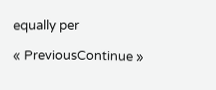equally per

« PreviousContinue »